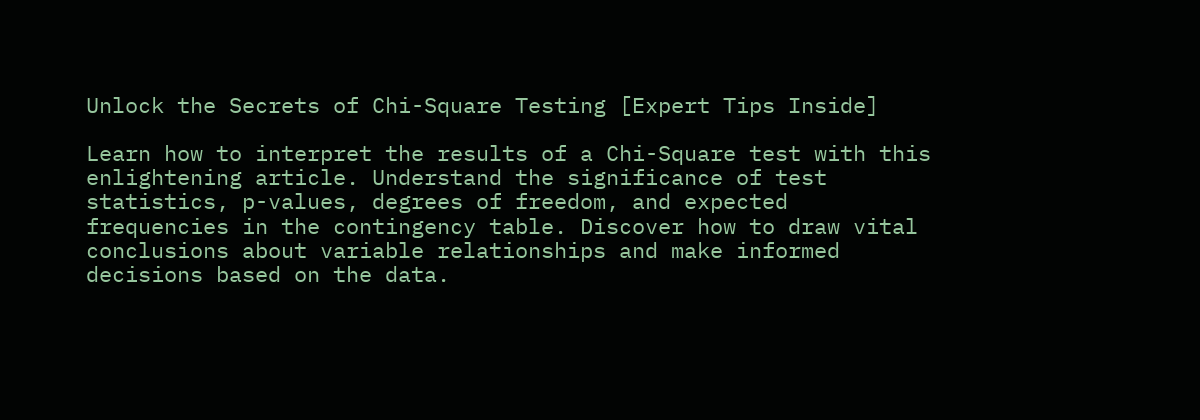Unlock the Secrets of Chi-Square Testing [Expert Tips Inside]

Learn how to interpret the results of a Chi-Square test with this enlightening article. Understand the significance of test statistics, p-values, degrees of freedom, and expected frequencies in the contingency table. Discover how to draw vital conclusions about variable relationships and make informed decisions based on the data.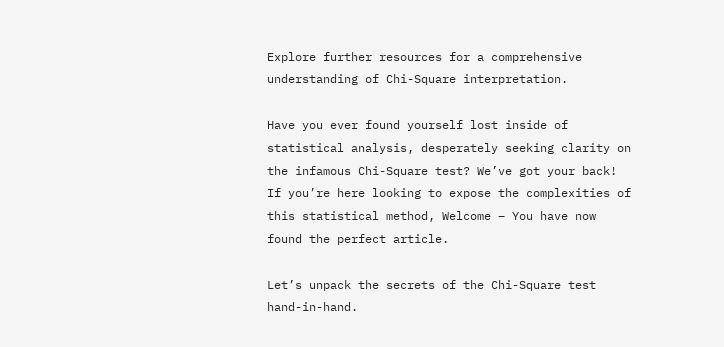Explore further resources for a comprehensive understanding of Chi-Square interpretation.

Have you ever found yourself lost inside of statistical analysis, desperately seeking clarity on the infamous Chi-Square test? We’ve got your back! If you’re here looking to expose the complexities of this statistical method, Welcome – You have now found the perfect article.

Let’s unpack the secrets of the Chi-Square test hand-in-hand.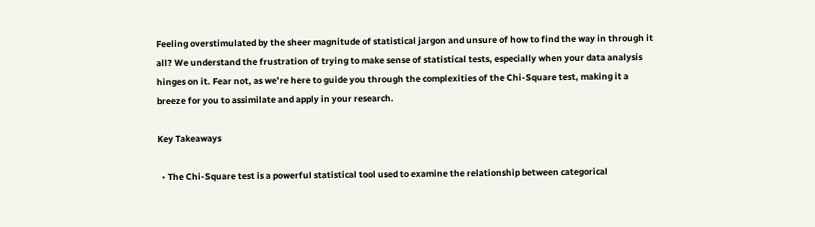Feeling overstimulated by the sheer magnitude of statistical jargon and unsure of how to find the way in through it all? We understand the frustration of trying to make sense of statistical tests, especially when your data analysis hinges on it. Fear not, as we’re here to guide you through the complexities of the Chi-Square test, making it a breeze for you to assimilate and apply in your research.

Key Takeaways

  • The Chi-Square test is a powerful statistical tool used to examine the relationship between categorical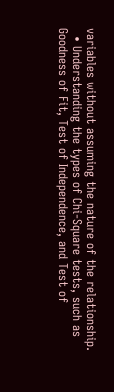variables without assuming the nature of the relationship.
  • Understanding the types of Chi-Square tests, such as Goodness of Fit, Test of Independence, and Test of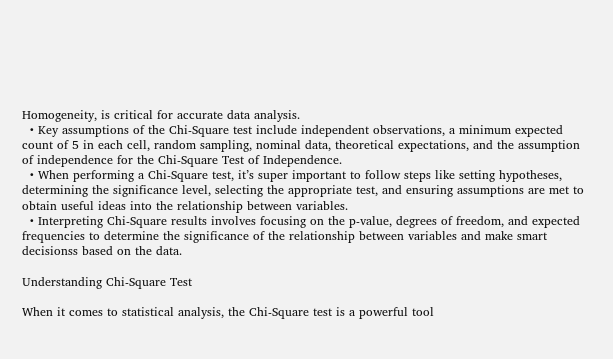Homogeneity, is critical for accurate data analysis.
  • Key assumptions of the Chi-Square test include independent observations, a minimum expected count of 5 in each cell, random sampling, nominal data, theoretical expectations, and the assumption of independence for the Chi-Square Test of Independence.
  • When performing a Chi-Square test, it’s super important to follow steps like setting hypotheses, determining the significance level, selecting the appropriate test, and ensuring assumptions are met to obtain useful ideas into the relationship between variables.
  • Interpreting Chi-Square results involves focusing on the p-value, degrees of freedom, and expected frequencies to determine the significance of the relationship between variables and make smart decisionss based on the data.

Understanding Chi-Square Test

When it comes to statistical analysis, the Chi-Square test is a powerful tool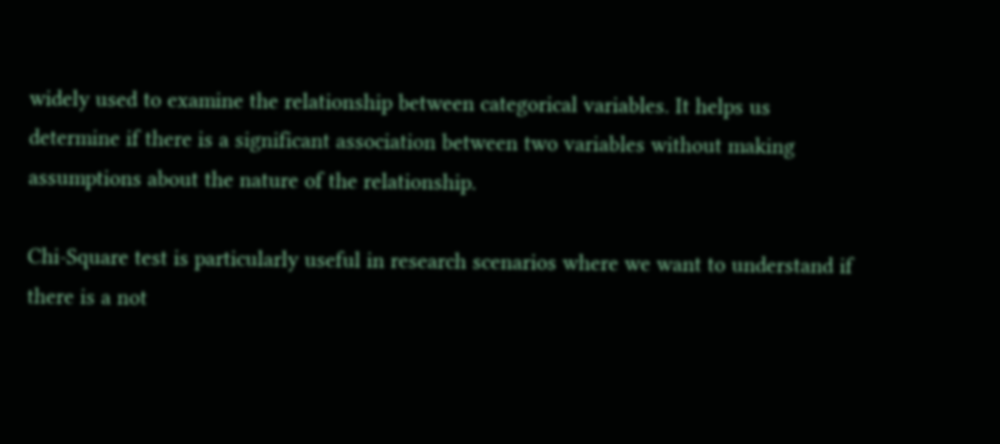widely used to examine the relationship between categorical variables. It helps us determine if there is a significant association between two variables without making assumptions about the nature of the relationship.

Chi-Square test is particularly useful in research scenarios where we want to understand if there is a not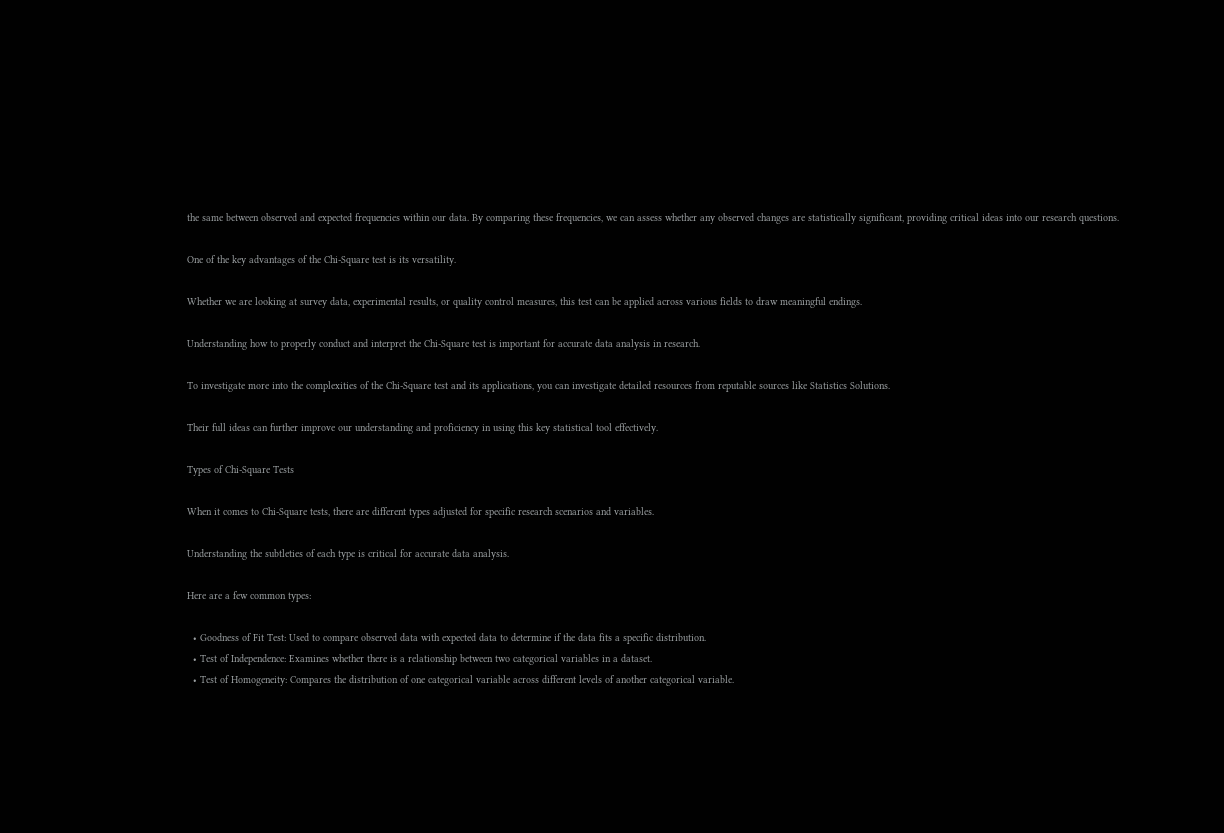the same between observed and expected frequencies within our data. By comparing these frequencies, we can assess whether any observed changes are statistically significant, providing critical ideas into our research questions.

One of the key advantages of the Chi-Square test is its versatility.

Whether we are looking at survey data, experimental results, or quality control measures, this test can be applied across various fields to draw meaningful endings.

Understanding how to properly conduct and interpret the Chi-Square test is important for accurate data analysis in research.

To investigate more into the complexities of the Chi-Square test and its applications, you can investigate detailed resources from reputable sources like Statistics Solutions.

Their full ideas can further improve our understanding and proficiency in using this key statistical tool effectively.

Types of Chi-Square Tests

When it comes to Chi-Square tests, there are different types adjusted for specific research scenarios and variables.

Understanding the subtleties of each type is critical for accurate data analysis.

Here are a few common types:

  • Goodness of Fit Test: Used to compare observed data with expected data to determine if the data fits a specific distribution.
  • Test of Independence: Examines whether there is a relationship between two categorical variables in a dataset.
  • Test of Homogeneity: Compares the distribution of one categorical variable across different levels of another categorical variable.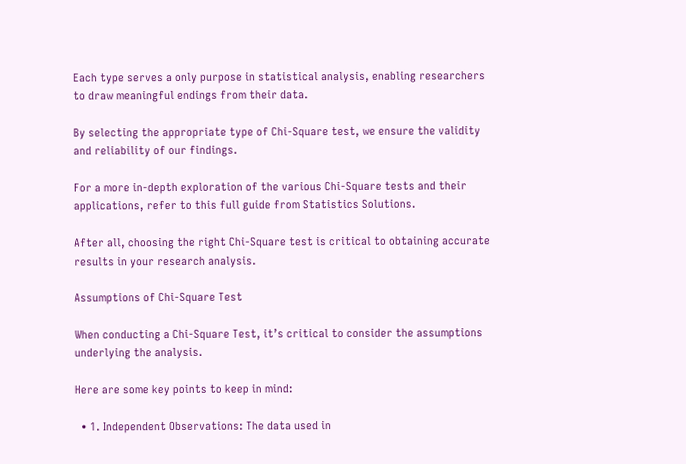Each type serves a only purpose in statistical analysis, enabling researchers to draw meaningful endings from their data.

By selecting the appropriate type of Chi-Square test, we ensure the validity and reliability of our findings.

For a more in-depth exploration of the various Chi-Square tests and their applications, refer to this full guide from Statistics Solutions.

After all, choosing the right Chi-Square test is critical to obtaining accurate results in your research analysis.

Assumptions of Chi-Square Test

When conducting a Chi-Square Test, it’s critical to consider the assumptions underlying the analysis.

Here are some key points to keep in mind:

  • 1. Independent Observations: The data used in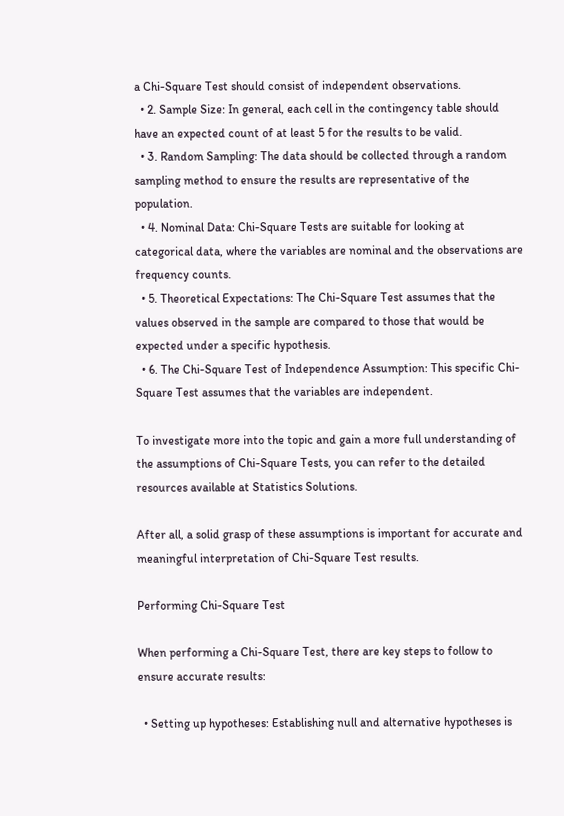a Chi-Square Test should consist of independent observations.
  • 2. Sample Size: In general, each cell in the contingency table should have an expected count of at least 5 for the results to be valid.
  • 3. Random Sampling: The data should be collected through a random sampling method to ensure the results are representative of the population.
  • 4. Nominal Data: Chi-Square Tests are suitable for looking at categorical data, where the variables are nominal and the observations are frequency counts.
  • 5. Theoretical Expectations: The Chi-Square Test assumes that the values observed in the sample are compared to those that would be expected under a specific hypothesis.
  • 6. The Chi-Square Test of Independence Assumption: This specific Chi-Square Test assumes that the variables are independent.

To investigate more into the topic and gain a more full understanding of the assumptions of Chi-Square Tests, you can refer to the detailed resources available at Statistics Solutions.

After all, a solid grasp of these assumptions is important for accurate and meaningful interpretation of Chi-Square Test results.

Performing Chi-Square Test

When performing a Chi-Square Test, there are key steps to follow to ensure accurate results:

  • Setting up hypotheses: Establishing null and alternative hypotheses is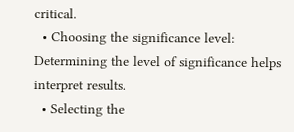critical.
  • Choosing the significance level: Determining the level of significance helps interpret results.
  • Selecting the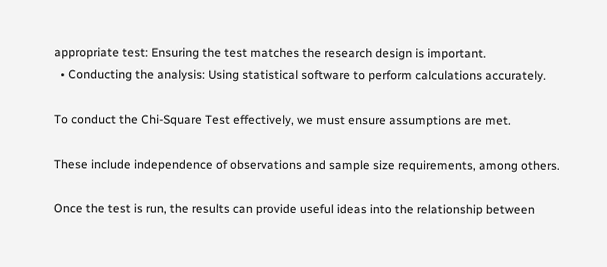appropriate test: Ensuring the test matches the research design is important.
  • Conducting the analysis: Using statistical software to perform calculations accurately.

To conduct the Chi-Square Test effectively, we must ensure assumptions are met.

These include independence of observations and sample size requirements, among others.

Once the test is run, the results can provide useful ideas into the relationship between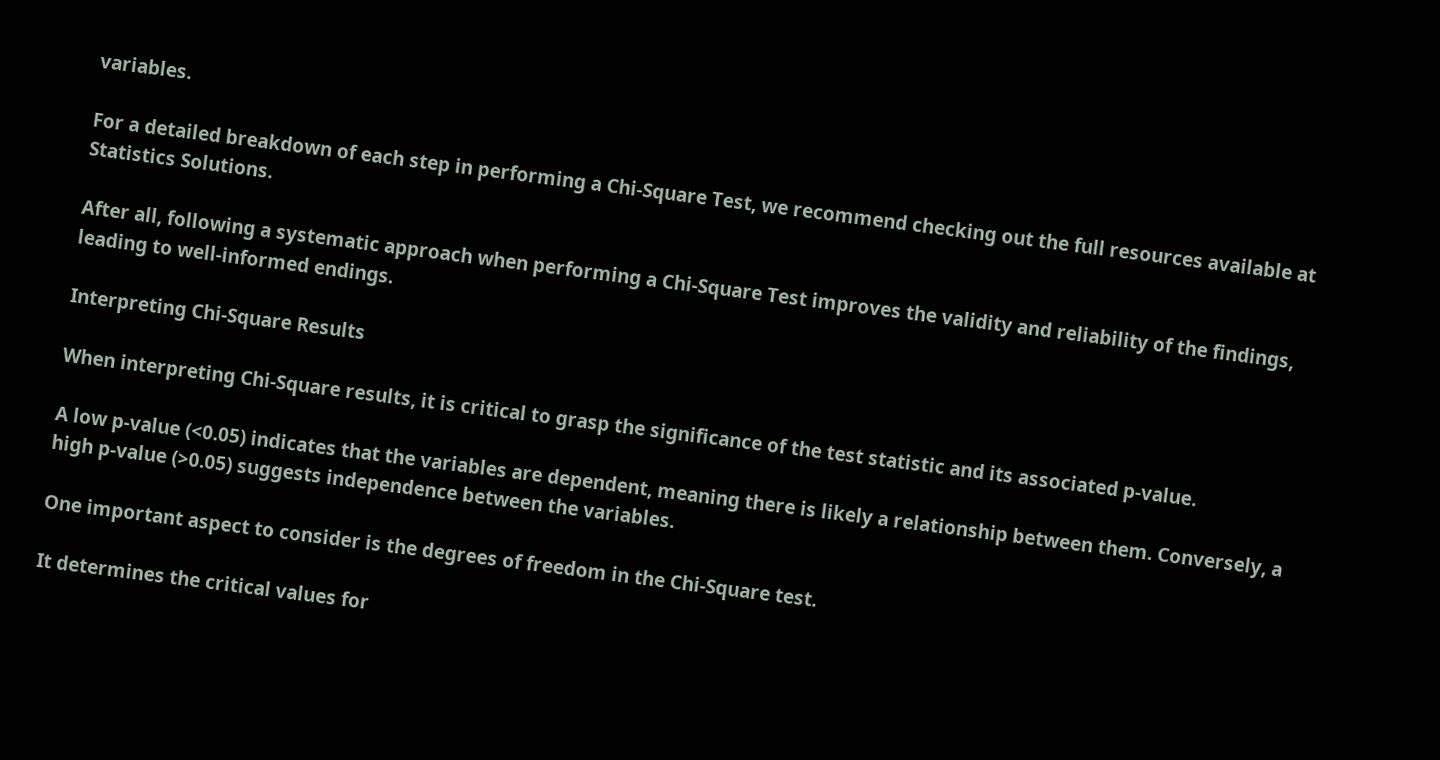variables.

For a detailed breakdown of each step in performing a Chi-Square Test, we recommend checking out the full resources available at Statistics Solutions.

After all, following a systematic approach when performing a Chi-Square Test improves the validity and reliability of the findings, leading to well-informed endings.

Interpreting Chi-Square Results

When interpreting Chi-Square results, it is critical to grasp the significance of the test statistic and its associated p-value.

A low p-value (<0.05) indicates that the variables are dependent, meaning there is likely a relationship between them. Conversely, a high p-value (>0.05) suggests independence between the variables.

One important aspect to consider is the degrees of freedom in the Chi-Square test.

It determines the critical values for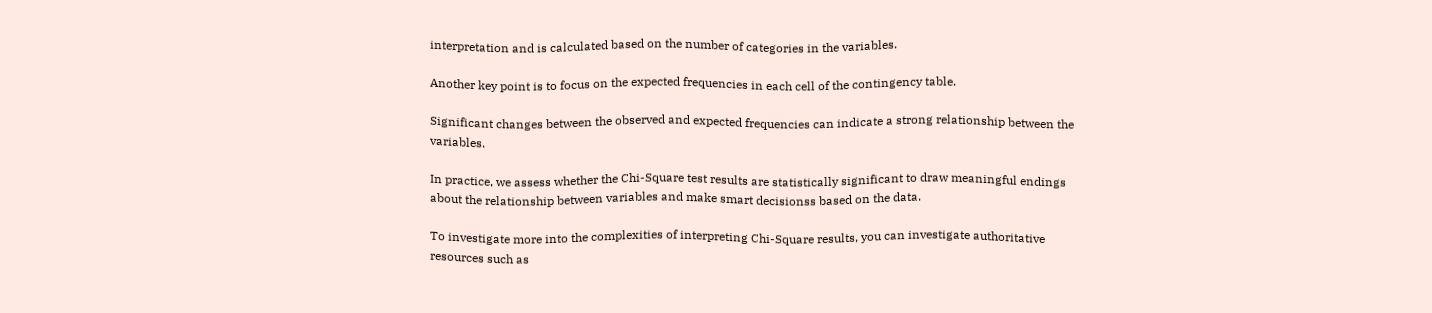interpretation and is calculated based on the number of categories in the variables.

Another key point is to focus on the expected frequencies in each cell of the contingency table.

Significant changes between the observed and expected frequencies can indicate a strong relationship between the variables.

In practice, we assess whether the Chi-Square test results are statistically significant to draw meaningful endings about the relationship between variables and make smart decisionss based on the data.

To investigate more into the complexities of interpreting Chi-Square results, you can investigate authoritative resources such as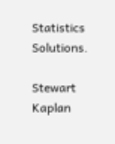Statistics Solutions.

Stewart Kaplan